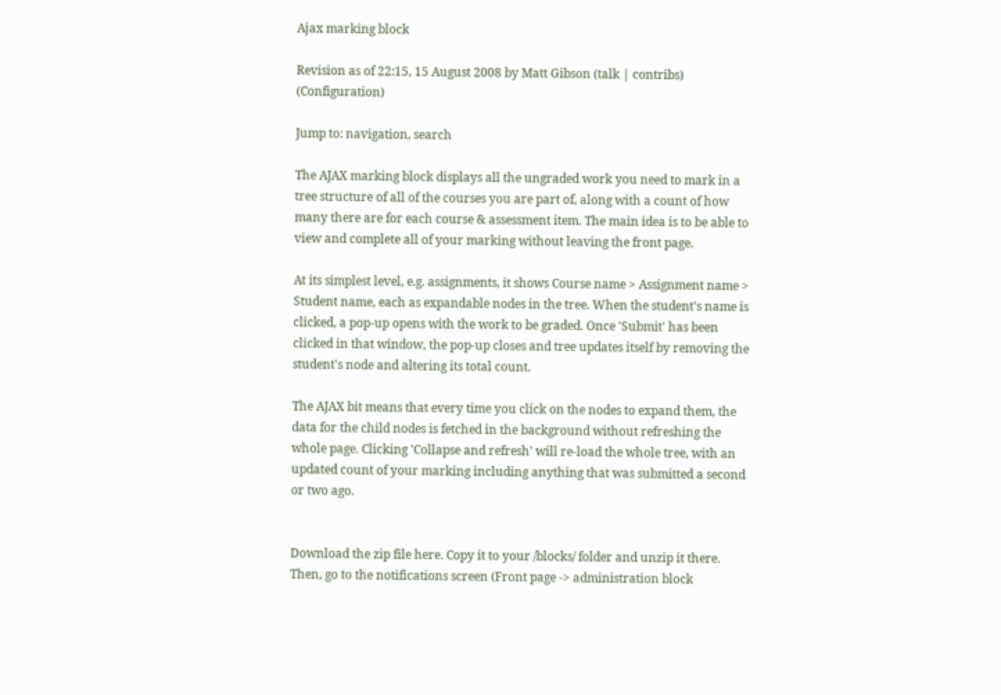Ajax marking block

Revision as of 22:15, 15 August 2008 by Matt Gibson (talk | contribs) (Configuration)

Jump to: navigation, search

The AJAX marking block displays all the ungraded work you need to mark in a tree structure of all of the courses you are part of, along with a count of how many there are for each course & assessment item. The main idea is to be able to view and complete all of your marking without leaving the front page.

At its simplest level, e.g. assignments, it shows Course name > Assignment name > Student name, each as expandable nodes in the tree. When the student's name is clicked, a pop-up opens with the work to be graded. Once 'Submit' has been clicked in that window, the pop-up closes and tree updates itself by removing the student's node and altering its total count.

The AJAX bit means that every time you click on the nodes to expand them, the data for the child nodes is fetched in the background without refreshing the whole page. Clicking 'Collapse and refresh' will re-load the whole tree, with an updated count of your marking including anything that was submitted a second or two ago.


Download the zip file here. Copy it to your /blocks/ folder and unzip it there. Then, go to the notifications screen (Front page -> administration block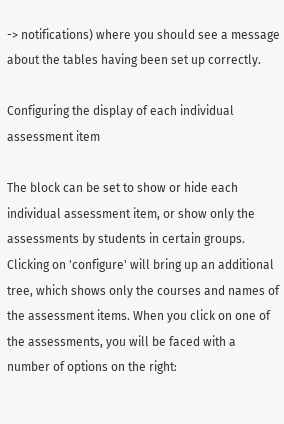-> notifications) where you should see a message about the tables having been set up correctly.

Configuring the display of each individual assessment item

The block can be set to show or hide each individual assessment item, or show only the assessments by students in certain groups. Clicking on 'configure' will bring up an additional tree, which shows only the courses and names of the assessment items. When you click on one of the assessments, you will be faced with a number of options on the right: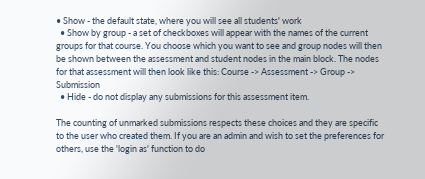• Show - the default state, where you will see all students' work
  • Show by group - a set of checkboxes will appear with the names of the current groups for that course. You choose which you want to see and group nodes will then be shown between the assessment and student nodes in the main block. The nodes for that assessment will then look like this: Course -> Assessment -> Group -> Submission
  • Hide - do not display any submissions for this assessment item.

The counting of unmarked submissions respects these choices and they are specific to the user who created them. If you are an admin and wish to set the preferences for others, use the 'login as' function to do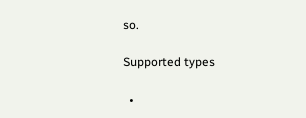so.

Supported types

  •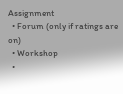Assignment
  • Forum (only if ratings are on)
  • Workshop
  •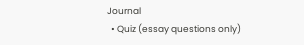Journal
  • Quiz (essay questions only)